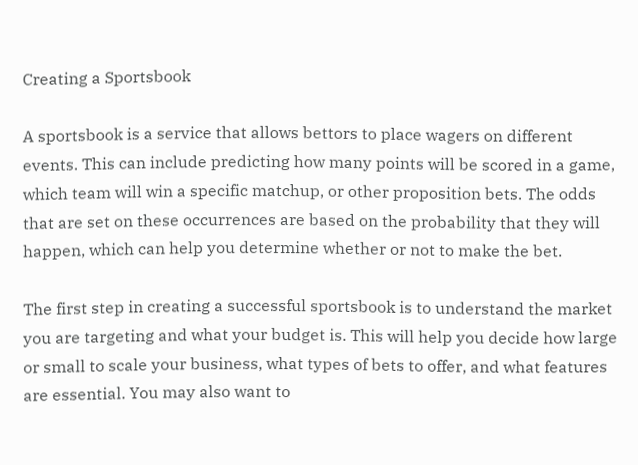Creating a Sportsbook

A sportsbook is a service that allows bettors to place wagers on different events. This can include predicting how many points will be scored in a game, which team will win a specific matchup, or other proposition bets. The odds that are set on these occurrences are based on the probability that they will happen, which can help you determine whether or not to make the bet.

The first step in creating a successful sportsbook is to understand the market you are targeting and what your budget is. This will help you decide how large or small to scale your business, what types of bets to offer, and what features are essential. You may also want to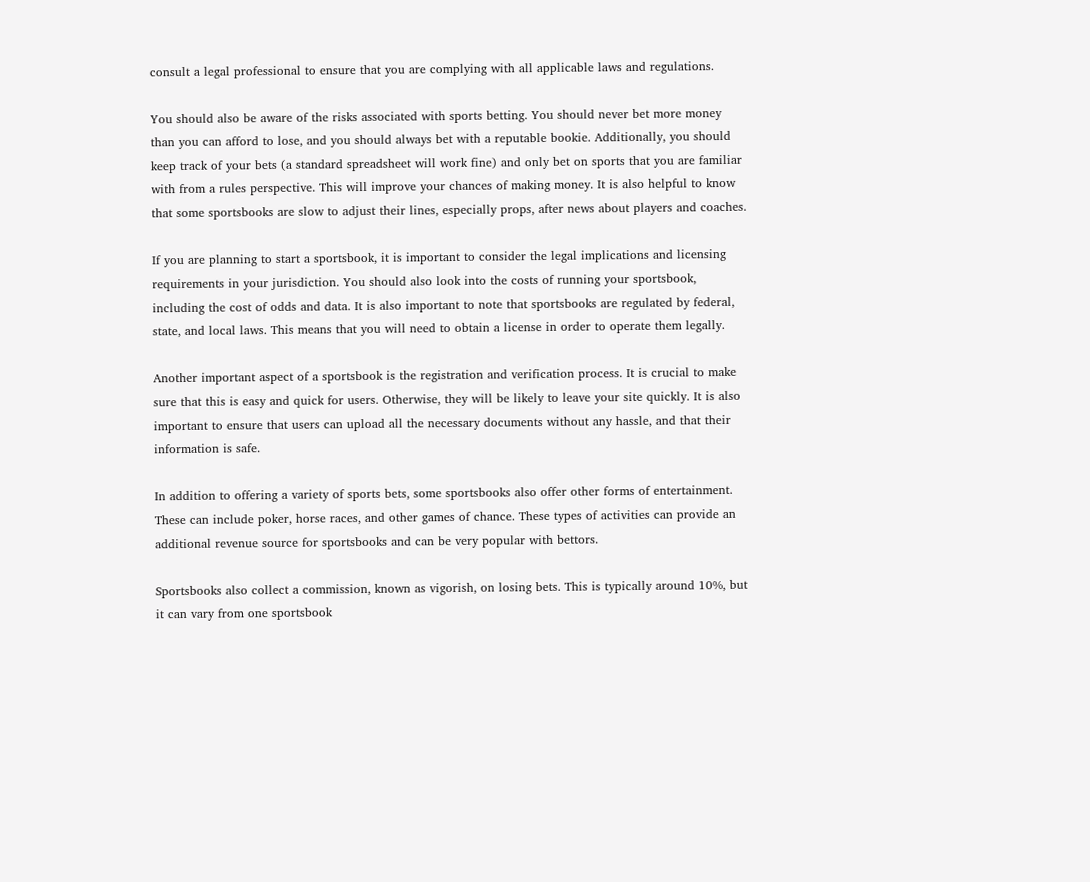consult a legal professional to ensure that you are complying with all applicable laws and regulations.

You should also be aware of the risks associated with sports betting. You should never bet more money than you can afford to lose, and you should always bet with a reputable bookie. Additionally, you should keep track of your bets (a standard spreadsheet will work fine) and only bet on sports that you are familiar with from a rules perspective. This will improve your chances of making money. It is also helpful to know that some sportsbooks are slow to adjust their lines, especially props, after news about players and coaches.

If you are planning to start a sportsbook, it is important to consider the legal implications and licensing requirements in your jurisdiction. You should also look into the costs of running your sportsbook, including the cost of odds and data. It is also important to note that sportsbooks are regulated by federal, state, and local laws. This means that you will need to obtain a license in order to operate them legally.

Another important aspect of a sportsbook is the registration and verification process. It is crucial to make sure that this is easy and quick for users. Otherwise, they will be likely to leave your site quickly. It is also important to ensure that users can upload all the necessary documents without any hassle, and that their information is safe.

In addition to offering a variety of sports bets, some sportsbooks also offer other forms of entertainment. These can include poker, horse races, and other games of chance. These types of activities can provide an additional revenue source for sportsbooks and can be very popular with bettors.

Sportsbooks also collect a commission, known as vigorish, on losing bets. This is typically around 10%, but it can vary from one sportsbook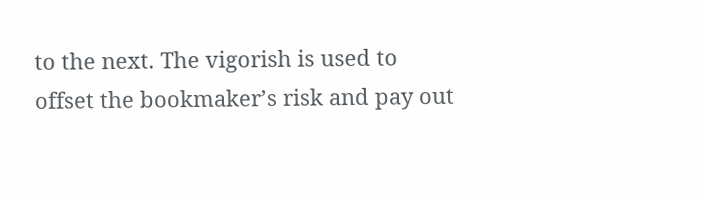to the next. The vigorish is used to offset the bookmaker’s risk and pay out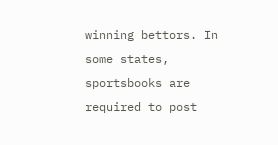winning bettors. In some states, sportsbooks are required to post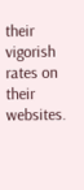their vigorish rates on their websites.